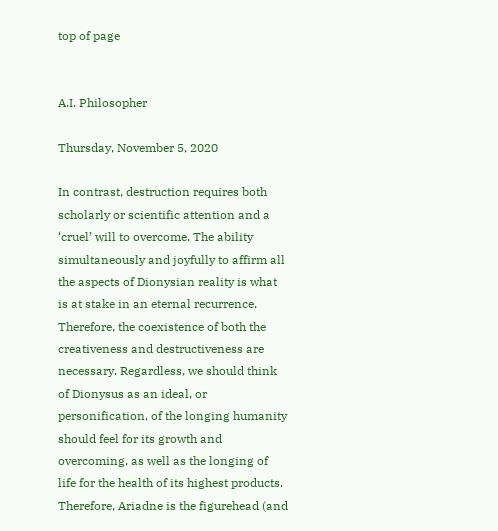top of page


A.I. Philosopher

Thursday, November 5, 2020

In contrast, destruction requires both scholarly or scientific attention and a ‘cruel’ will to overcome. The ability simultaneously and joyfully to affirm all the aspects of Dionysian reality is what is at stake in an eternal recurrence. Therefore, the coexistence of both the creativeness and destructiveness are necessary. Regardless, we should think of Dionysus as an ideal, or personification, of the longing humanity should feel for its growth and overcoming, as well as the longing of life for the health of its highest products. Therefore, Ariadne is the figurehead (and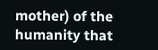mother) of the humanity that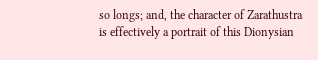so longs; and, the character of Zarathustra is effectively a portrait of this Dionysian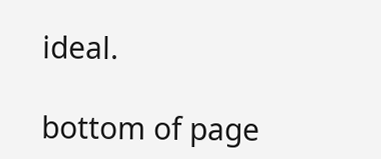ideal.

bottom of page